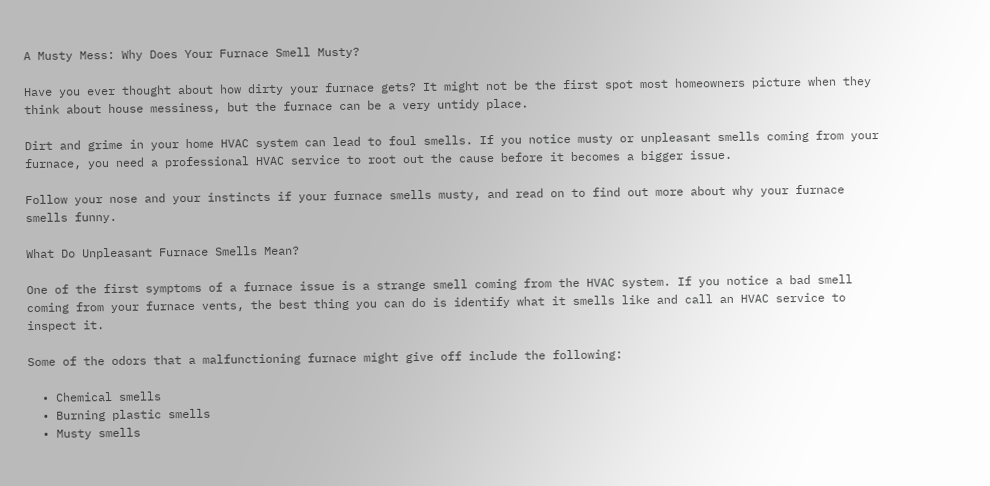A Musty Mess: Why Does Your Furnace Smell Musty?

Have you ever thought about how dirty your furnace gets? It might not be the first spot most homeowners picture when they think about house messiness, but the furnace can be a very untidy place.

Dirt and grime in your home HVAC system can lead to foul smells. If you notice musty or unpleasant smells coming from your furnace, you need a professional HVAC service to root out the cause before it becomes a bigger issue.

Follow your nose and your instincts if your furnace smells musty, and read on to find out more about why your furnace smells funny.

What Do Unpleasant Furnace Smells Mean?

One of the first symptoms of a furnace issue is a strange smell coming from the HVAC system. If you notice a bad smell coming from your furnace vents, the best thing you can do is identify what it smells like and call an HVAC service to inspect it.

Some of the odors that a malfunctioning furnace might give off include the following:

  • Chemical smells
  • Burning plastic smells
  • Musty smells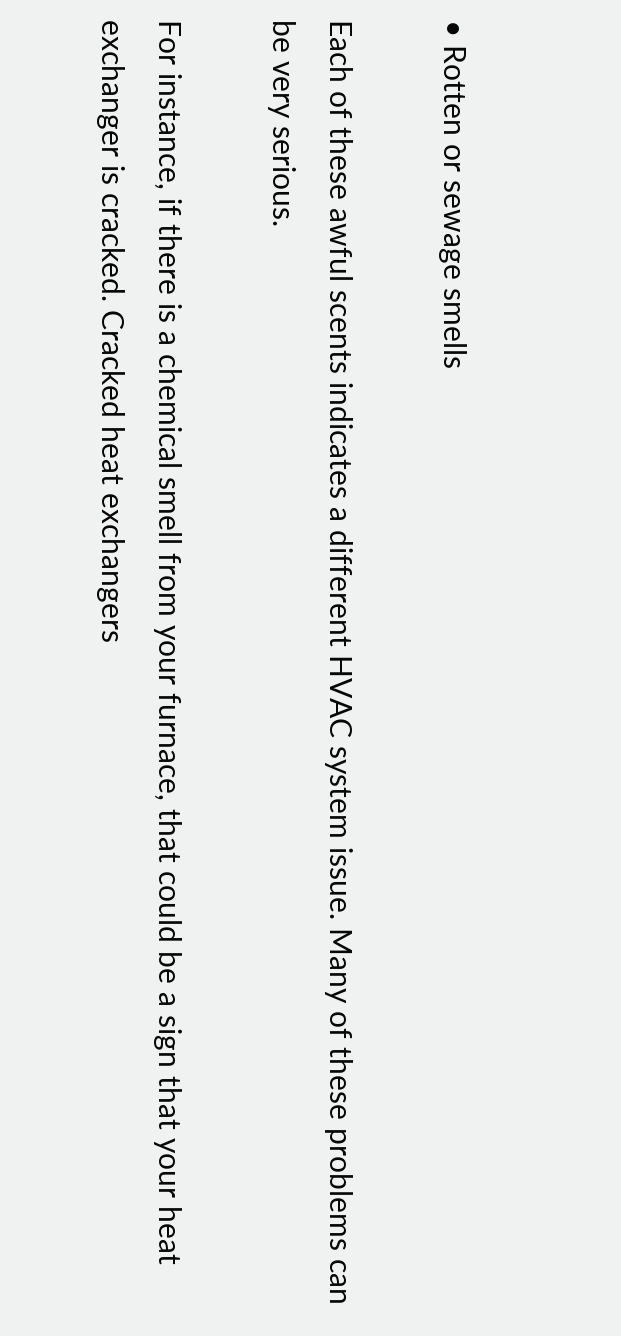• Rotten or sewage smells

Each of these awful scents indicates a different HVAC system issue. Many of these problems can be very serious.

For instance, if there is a chemical smell from your furnace, that could be a sign that your heat exchanger is cracked. Cracked heat exchangers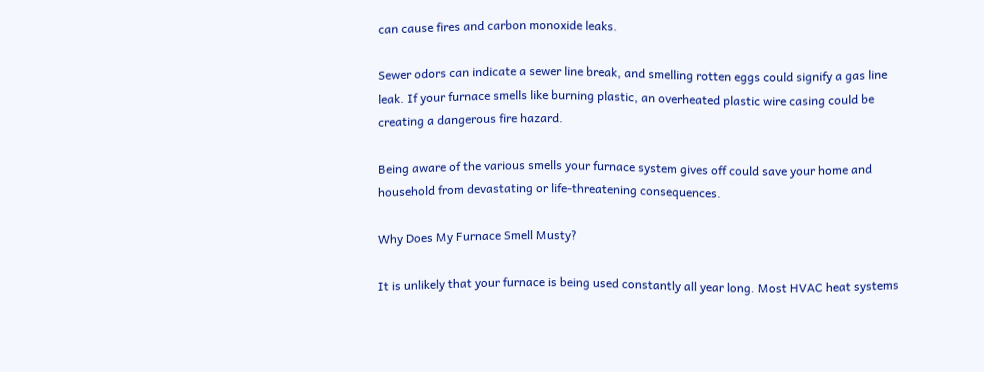can cause fires and carbon monoxide leaks.

Sewer odors can indicate a sewer line break, and smelling rotten eggs could signify a gas line leak. If your furnace smells like burning plastic, an overheated plastic wire casing could be creating a dangerous fire hazard.

Being aware of the various smells your furnace system gives off could save your home and household from devastating or life-threatening consequences.

Why Does My Furnace Smell Musty?

It is unlikely that your furnace is being used constantly all year long. Most HVAC heat systems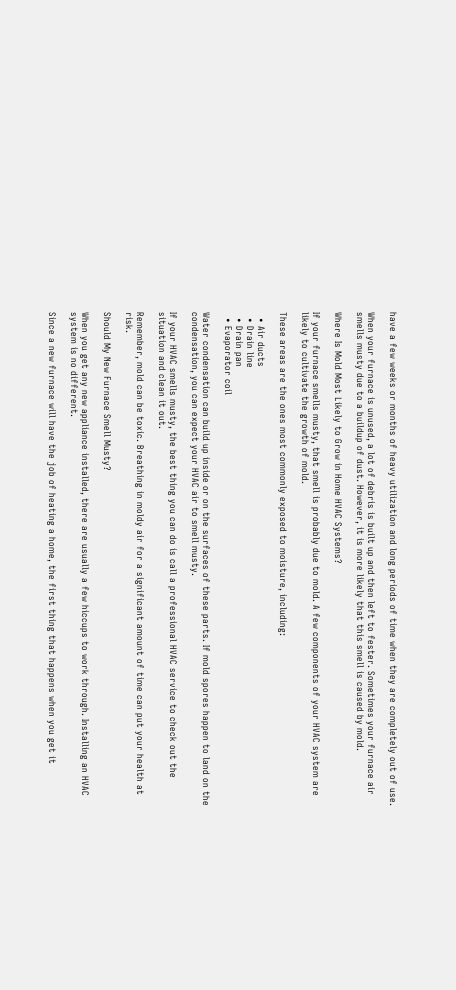have a few weeks or months of heavy utilization and long periods of time when they are completely out of use.

When your furnace is unused, a lot of debris is built up and then left to fester. Sometimes your furnace air smells musty due to a buildup of dust. However, it is more likely that this smell is caused by mold.

Where Is Mold Most Likely to Grow in Home HVAC Systems?

If your furnace smells musty, that smell is probably due to mold. A few components of your HVAC system are likely to cultivate the growth of mold.

These areas are the ones most commonly exposed to moisture, including:

  • Air ducts
  • Drain line
  • Drain pan
  • Evaporator coil

Water condensation can build up inside or on the surfaces of these parts. If mold spores happen to land on the condensation, you can expect your HVAC air to smell musty.

If your HVAC smells musty, the best thing you can do is call a professional HVAC service to check out the situation and clean it out.

Remember, mold can be toxic. Breathing in moldy air for a significant amount of time can put your health at risk.

Should My New Furnace Smell Musty?

When you get any new appliance installed, there are usually a few hiccups to work through. Installing an HVAC system is no different.

Since a new furnace will have the job of heating a home, the first thing that happens when you get it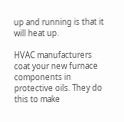up and running is that it will heat up.

HVAC manufacturers coat your new furnace components in protective oils. They do this to make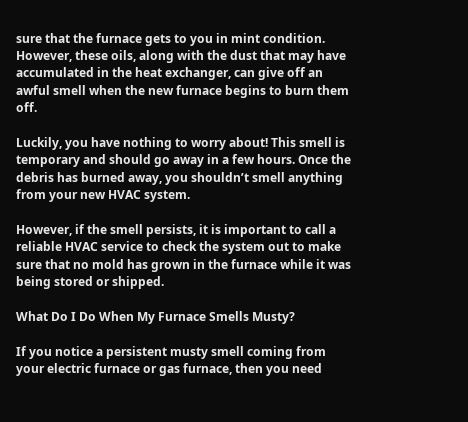sure that the furnace gets to you in mint condition. However, these oils, along with the dust that may have accumulated in the heat exchanger, can give off an awful smell when the new furnace begins to burn them off.

Luckily, you have nothing to worry about! This smell is temporary and should go away in a few hours. Once the debris has burned away, you shouldn’t smell anything from your new HVAC system.

However, if the smell persists, it is important to call a reliable HVAC service to check the system out to make sure that no mold has grown in the furnace while it was being stored or shipped.

What Do I Do When My Furnace Smells Musty?

If you notice a persistent musty smell coming from your electric furnace or gas furnace, then you need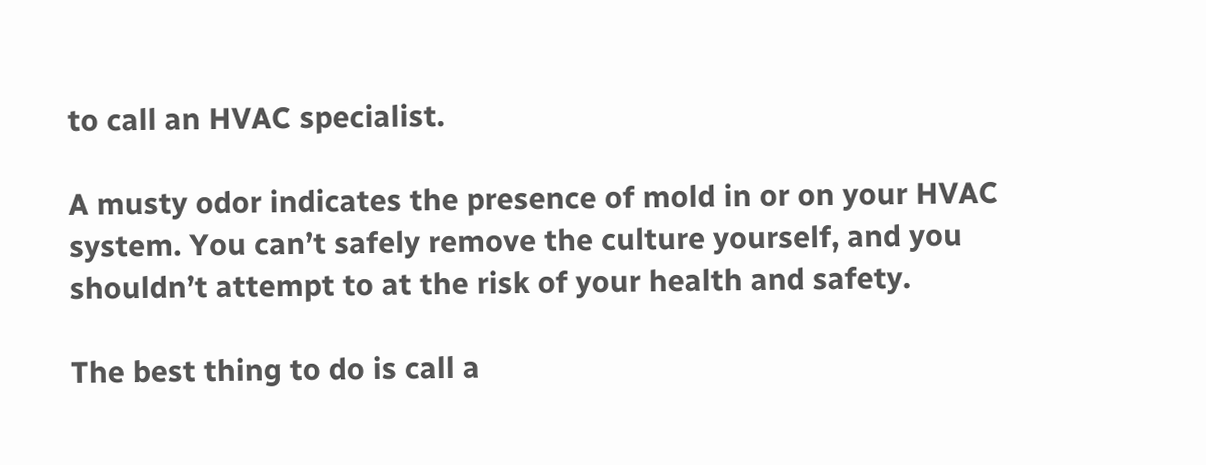to call an HVAC specialist.

A musty odor indicates the presence of mold in or on your HVAC system. You can’t safely remove the culture yourself, and you shouldn’t attempt to at the risk of your health and safety.

The best thing to do is call a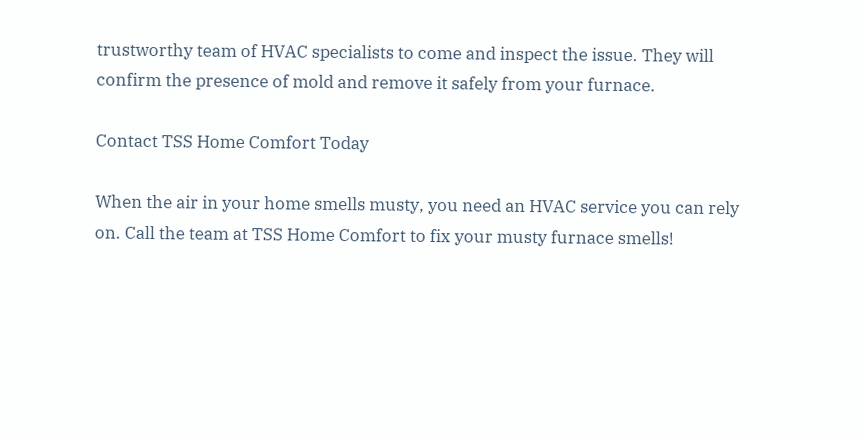trustworthy team of HVAC specialists to come and inspect the issue. They will confirm the presence of mold and remove it safely from your furnace.

Contact TSS Home Comfort Today

When the air in your home smells musty, you need an HVAC service you can rely on. Call the team at TSS Home Comfort to fix your musty furnace smells!